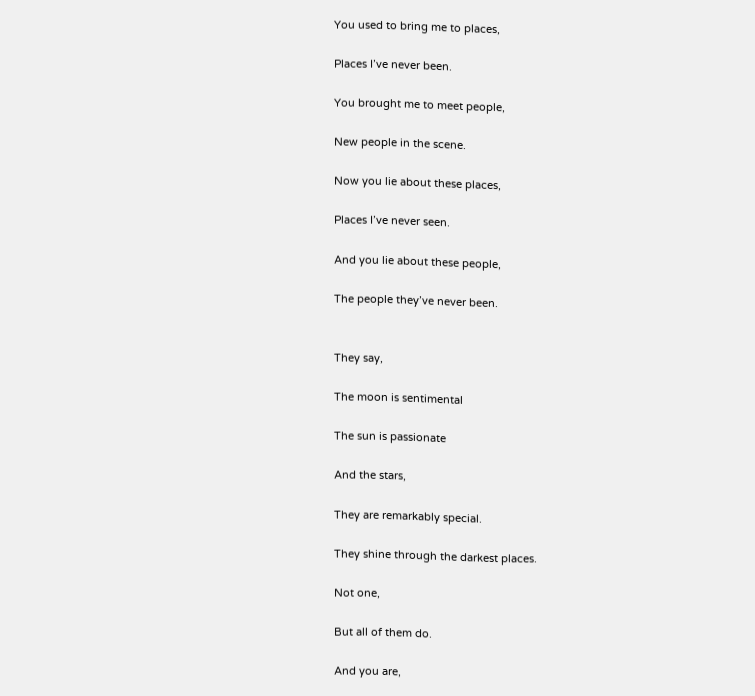You used to bring me to places,

Places I’ve never been.

You brought me to meet people,

New people in the scene.

Now you lie about these places,

Places I’ve never seen.

And you lie about these people,

The people they’ve never been.


They say,

The moon is sentimental

The sun is passionate

And the stars,

They are remarkably special.

They shine through the darkest places.

Not one,

But all of them do.

And you are,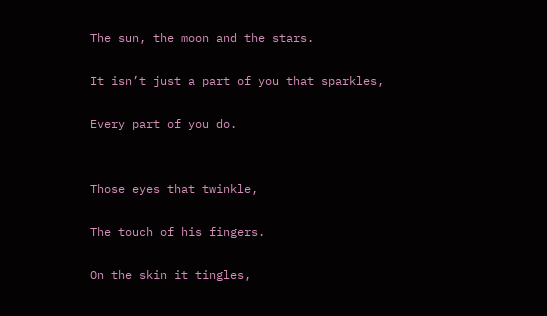The sun, the moon and the stars.

It isn’t just a part of you that sparkles,

Every part of you do.


Those eyes that twinkle,

The touch of his fingers.

On the skin it tingles,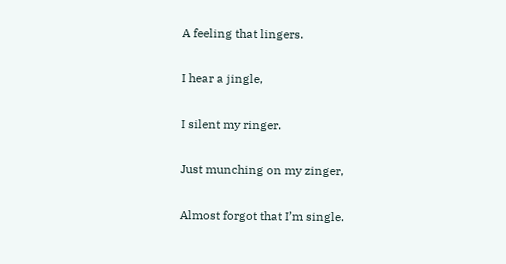A feeling that lingers.

I hear a jingle,

I silent my ringer.

Just munching on my zinger,

Almost forgot that I’m single.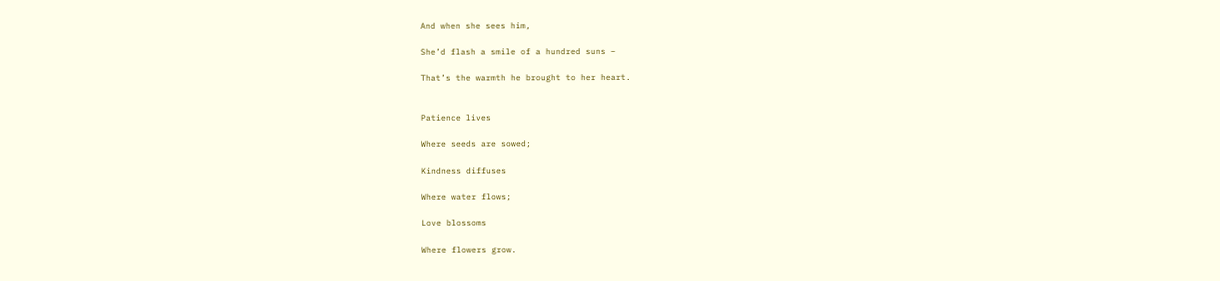And when she sees him,

She’d flash a smile of a hundred suns –

That’s the warmth he brought to her heart.


Patience lives

Where seeds are sowed;

Kindness diffuses

Where water flows;

Love blossoms

Where flowers grow.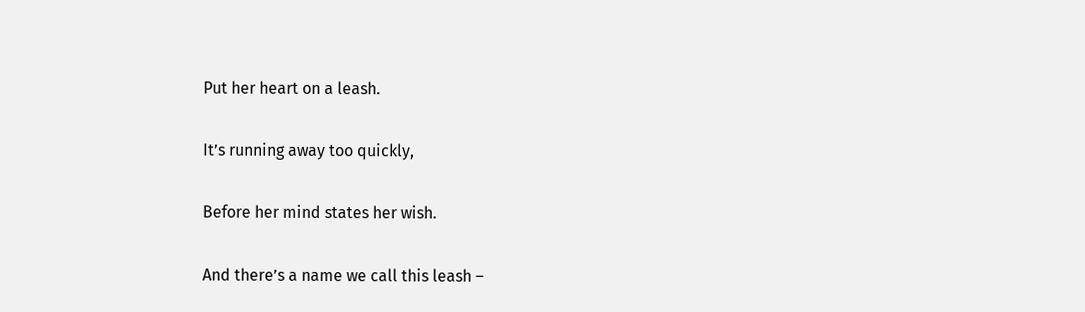Put her heart on a leash.

It’s running away too quickly,

Before her mind states her wish.

And there’s a name we call this leash –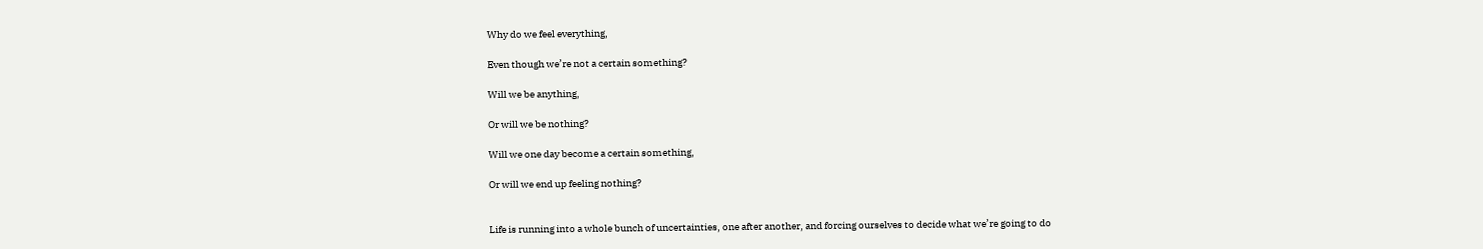Why do we feel everything,

Even though we’re not a certain something?

Will we be anything,

Or will we be nothing?

Will we one day become a certain something,

Or will we end up feeling nothing?


Life is running into a whole bunch of uncertainties, one after another, and forcing ourselves to decide what we’re going to do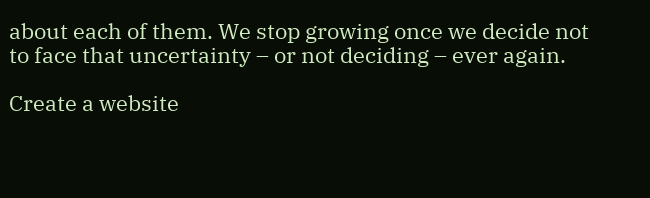about each of them. We stop growing once we decide not to face that uncertainty – or not deciding – ever again.

Create a website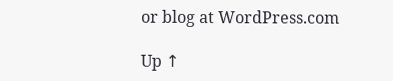or blog at WordPress.com

Up ↑